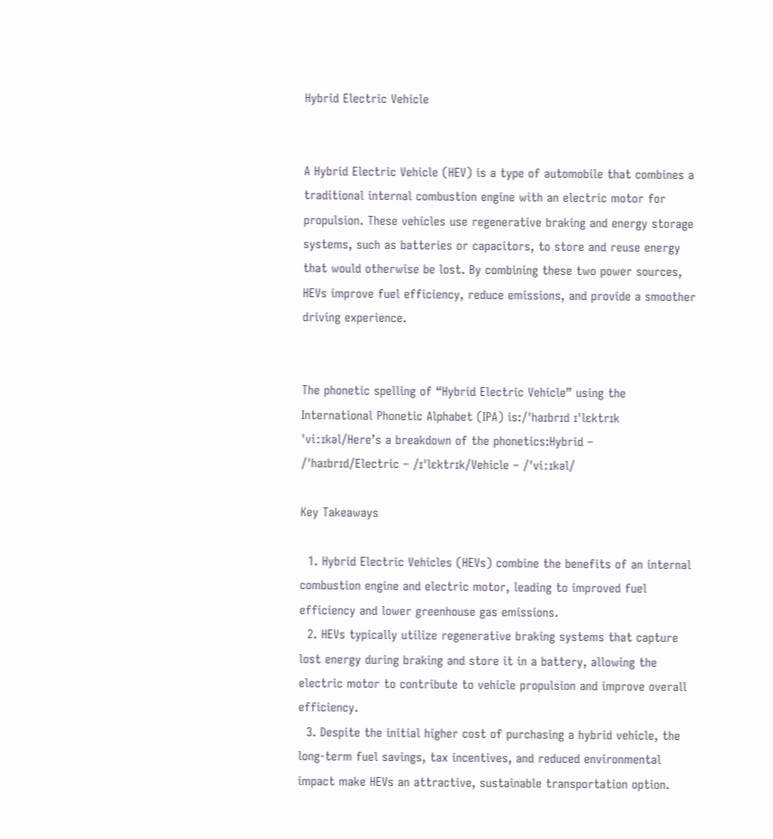Hybrid Electric Vehicle


A Hybrid Electric Vehicle (HEV) is a type of automobile that combines a traditional internal combustion engine with an electric motor for propulsion. These vehicles use regenerative braking and energy storage systems, such as batteries or capacitors, to store and reuse energy that would otherwise be lost. By combining these two power sources, HEVs improve fuel efficiency, reduce emissions, and provide a smoother driving experience.


The phonetic spelling of “Hybrid Electric Vehicle” using the International Phonetic Alphabet (IPA) is:/ˈhaɪbrɪd ɪˈlɛktrɪk ˈviːɪkəl/Here’s a breakdown of the phonetics:Hybrid – /ˈhaɪbrɪd/Electric – /ɪˈlɛktrɪk/Vehicle – /ˈviːɪkəl/

Key Takeaways

  1. Hybrid Electric Vehicles (HEVs) combine the benefits of an internal combustion engine and electric motor, leading to improved fuel efficiency and lower greenhouse gas emissions.
  2. HEVs typically utilize regenerative braking systems that capture lost energy during braking and store it in a battery, allowing the electric motor to contribute to vehicle propulsion and improve overall efficiency.
  3. Despite the initial higher cost of purchasing a hybrid vehicle, the long-term fuel savings, tax incentives, and reduced environmental impact make HEVs an attractive, sustainable transportation option.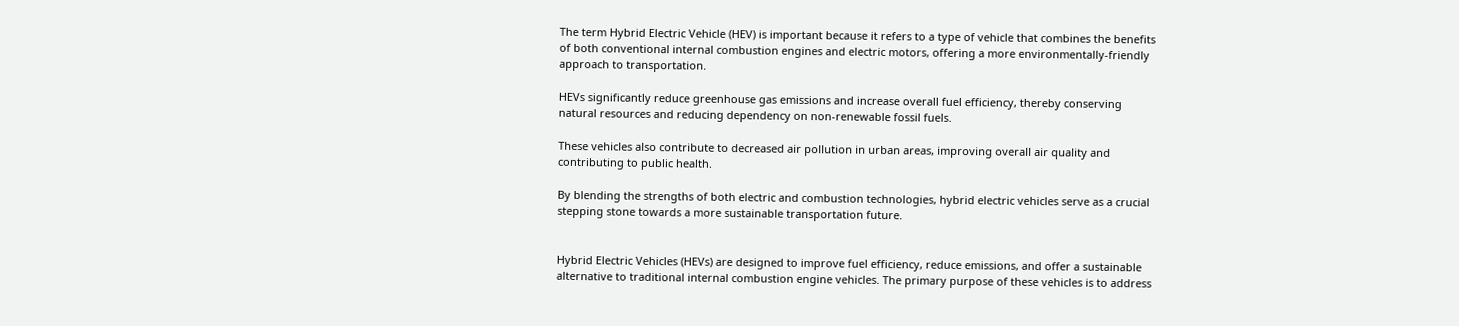The term Hybrid Electric Vehicle (HEV) is important because it refers to a type of vehicle that combines the benefits of both conventional internal combustion engines and electric motors, offering a more environmentally-friendly approach to transportation.

HEVs significantly reduce greenhouse gas emissions and increase overall fuel efficiency, thereby conserving natural resources and reducing dependency on non-renewable fossil fuels.

These vehicles also contribute to decreased air pollution in urban areas, improving overall air quality and contributing to public health.

By blending the strengths of both electric and combustion technologies, hybrid electric vehicles serve as a crucial stepping stone towards a more sustainable transportation future.


Hybrid Electric Vehicles (HEVs) are designed to improve fuel efficiency, reduce emissions, and offer a sustainable alternative to traditional internal combustion engine vehicles. The primary purpose of these vehicles is to address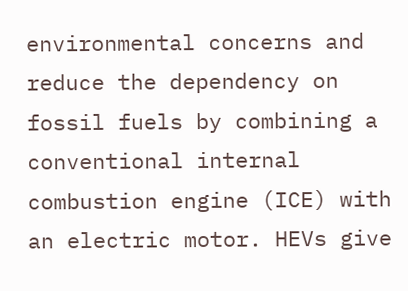environmental concerns and reduce the dependency on fossil fuels by combining a conventional internal combustion engine (ICE) with an electric motor. HEVs give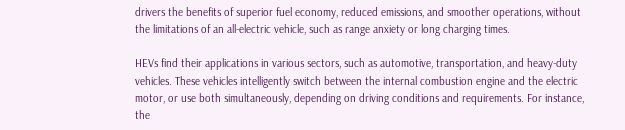drivers the benefits of superior fuel economy, reduced emissions, and smoother operations, without the limitations of an all-electric vehicle, such as range anxiety or long charging times.

HEVs find their applications in various sectors, such as automotive, transportation, and heavy-duty vehicles. These vehicles intelligently switch between the internal combustion engine and the electric motor, or use both simultaneously, depending on driving conditions and requirements. For instance, the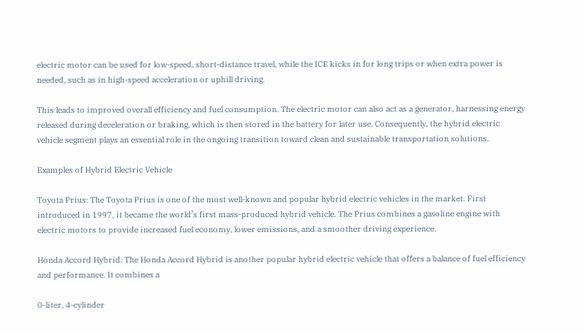electric motor can be used for low-speed, short-distance travel, while the ICE kicks in for long trips or when extra power is needed, such as in high-speed acceleration or uphill driving.

This leads to improved overall efficiency and fuel consumption. The electric motor can also act as a generator, harnessing energy released during deceleration or braking, which is then stored in the battery for later use. Consequently, the hybrid electric vehicle segment plays an essential role in the ongoing transition toward clean and sustainable transportation solutions.

Examples of Hybrid Electric Vehicle

Toyota Prius: The Toyota Prius is one of the most well-known and popular hybrid electric vehicles in the market. First introduced in 1997, it became the world’s first mass-produced hybrid vehicle. The Prius combines a gasoline engine with electric motors to provide increased fuel economy, lower emissions, and a smoother driving experience.

Honda Accord Hybrid: The Honda Accord Hybrid is another popular hybrid electric vehicle that offers a balance of fuel efficiency and performance. It combines a

0-liter, 4-cylinder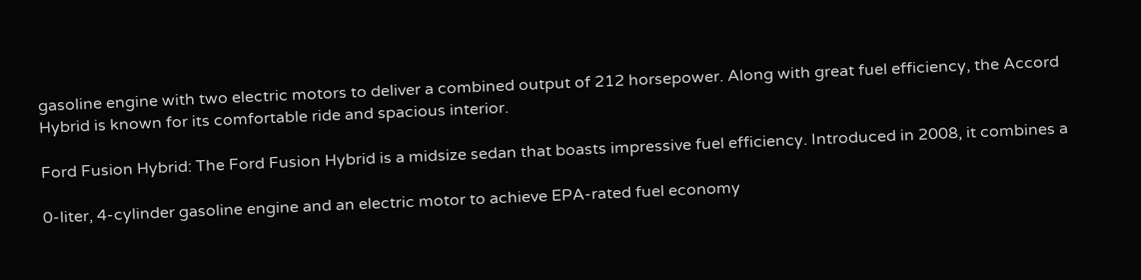gasoline engine with two electric motors to deliver a combined output of 212 horsepower. Along with great fuel efficiency, the Accord Hybrid is known for its comfortable ride and spacious interior.

Ford Fusion Hybrid: The Ford Fusion Hybrid is a midsize sedan that boasts impressive fuel efficiency. Introduced in 2008, it combines a

0-liter, 4-cylinder gasoline engine and an electric motor to achieve EPA-rated fuel economy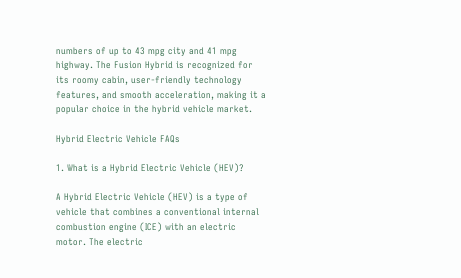numbers of up to 43 mpg city and 41 mpg highway. The Fusion Hybrid is recognized for its roomy cabin, user-friendly technology features, and smooth acceleration, making it a popular choice in the hybrid vehicle market.

Hybrid Electric Vehicle FAQs

1. What is a Hybrid Electric Vehicle (HEV)?

A Hybrid Electric Vehicle (HEV) is a type of vehicle that combines a conventional internal combustion engine (ICE) with an electric motor. The electric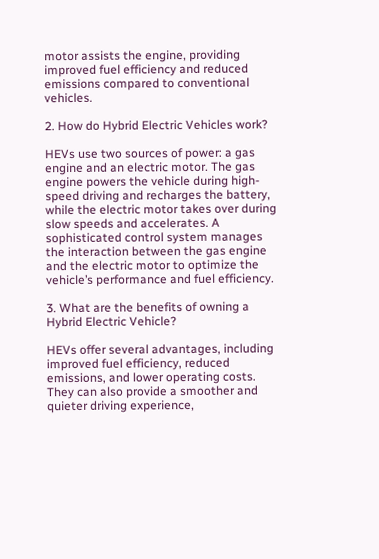motor assists the engine, providing improved fuel efficiency and reduced emissions compared to conventional vehicles.

2. How do Hybrid Electric Vehicles work?

HEVs use two sources of power: a gas engine and an electric motor. The gas engine powers the vehicle during high-speed driving and recharges the battery, while the electric motor takes over during slow speeds and accelerates. A sophisticated control system manages the interaction between the gas engine and the electric motor to optimize the vehicle’s performance and fuel efficiency.

3. What are the benefits of owning a Hybrid Electric Vehicle?

HEVs offer several advantages, including improved fuel efficiency, reduced emissions, and lower operating costs. They can also provide a smoother and quieter driving experience,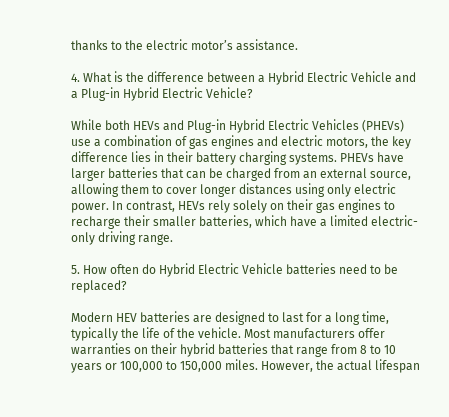thanks to the electric motor’s assistance.

4. What is the difference between a Hybrid Electric Vehicle and a Plug-in Hybrid Electric Vehicle?

While both HEVs and Plug-in Hybrid Electric Vehicles (PHEVs) use a combination of gas engines and electric motors, the key difference lies in their battery charging systems. PHEVs have larger batteries that can be charged from an external source, allowing them to cover longer distances using only electric power. In contrast, HEVs rely solely on their gas engines to recharge their smaller batteries, which have a limited electric-only driving range.

5. How often do Hybrid Electric Vehicle batteries need to be replaced?

Modern HEV batteries are designed to last for a long time, typically the life of the vehicle. Most manufacturers offer warranties on their hybrid batteries that range from 8 to 10 years or 100,000 to 150,000 miles. However, the actual lifespan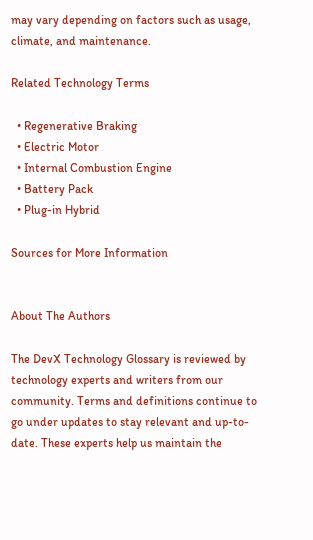may vary depending on factors such as usage, climate, and maintenance.

Related Technology Terms

  • Regenerative Braking
  • Electric Motor
  • Internal Combustion Engine
  • Battery Pack
  • Plug-in Hybrid

Sources for More Information


About The Authors

The DevX Technology Glossary is reviewed by technology experts and writers from our community. Terms and definitions continue to go under updates to stay relevant and up-to-date. These experts help us maintain the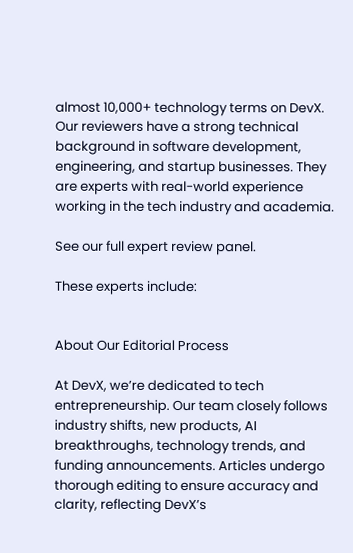almost 10,000+ technology terms on DevX. Our reviewers have a strong technical background in software development, engineering, and startup businesses. They are experts with real-world experience working in the tech industry and academia.

See our full expert review panel.

These experts include:


About Our Editorial Process

At DevX, we’re dedicated to tech entrepreneurship. Our team closely follows industry shifts, new products, AI breakthroughs, technology trends, and funding announcements. Articles undergo thorough editing to ensure accuracy and clarity, reflecting DevX’s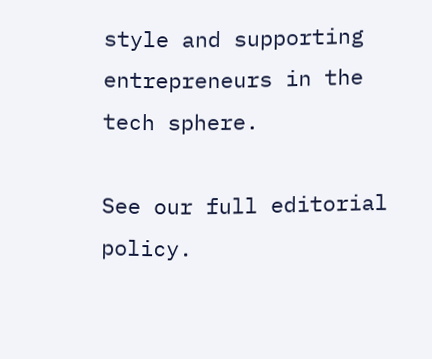style and supporting entrepreneurs in the tech sphere.

See our full editorial policy.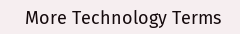More Technology Terms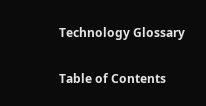Technology Glossary

Table of Contents